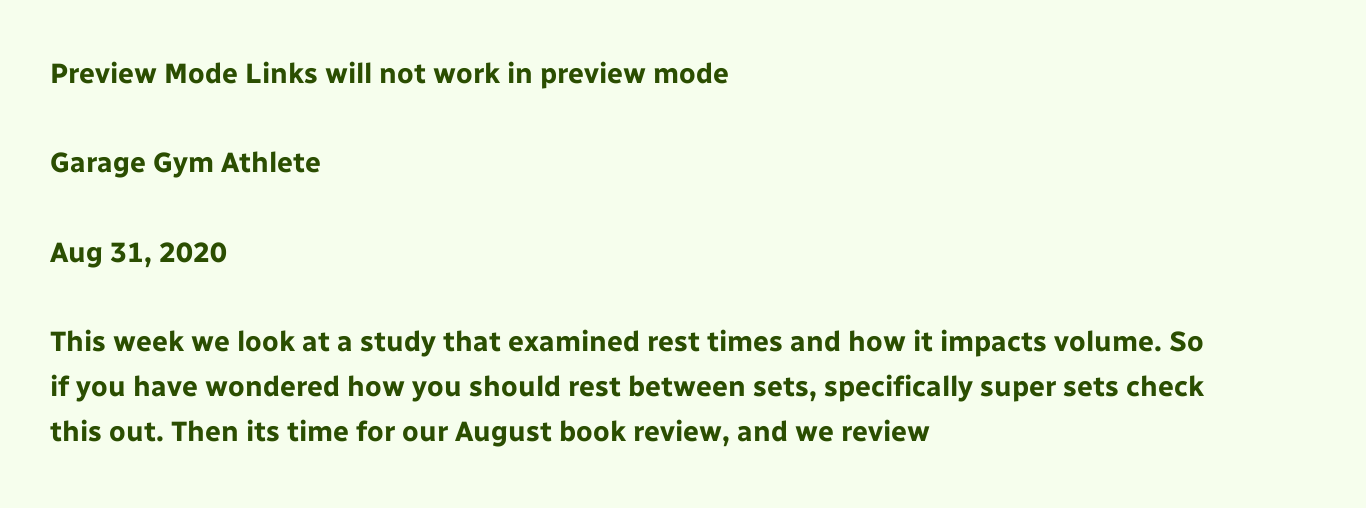Preview Mode Links will not work in preview mode

Garage Gym Athlete

Aug 31, 2020

This week we look at a study that examined rest times and how it impacts volume. So if you have wondered how you should rest between sets, specifically super sets check this out. Then its time for our August book review, and we review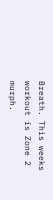Breath. This weeks workout is Zone 2 murph.